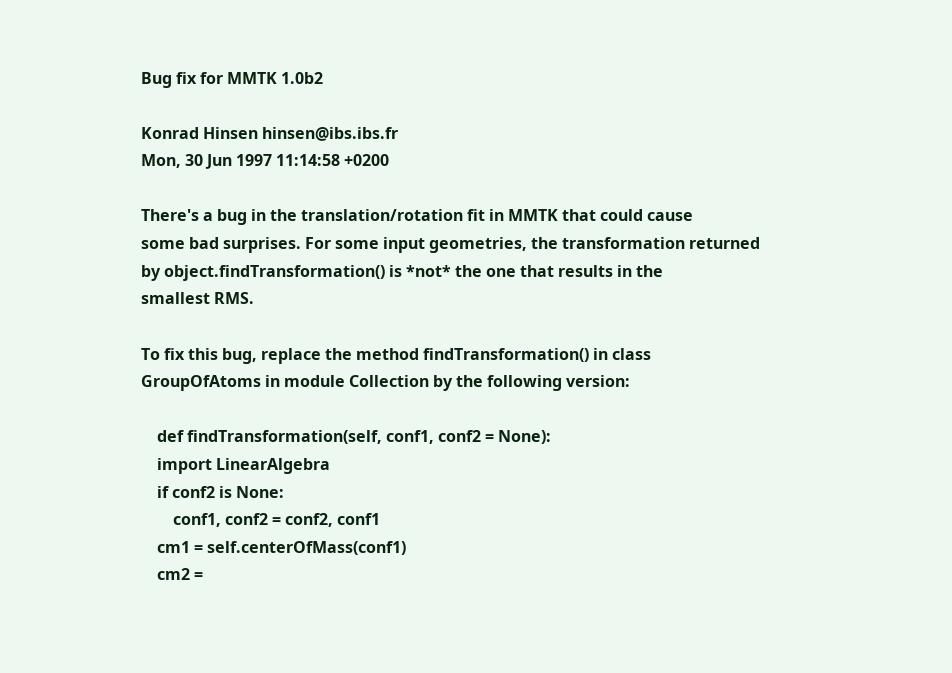Bug fix for MMTK 1.0b2

Konrad Hinsen hinsen@ibs.ibs.fr
Mon, 30 Jun 1997 11:14:58 +0200

There's a bug in the translation/rotation fit in MMTK that could cause
some bad surprises. For some input geometries, the transformation returned
by object.findTransformation() is *not* the one that results in the
smallest RMS.

To fix this bug, replace the method findTransformation() in class
GroupOfAtoms in module Collection by the following version:

    def findTransformation(self, conf1, conf2 = None):
    import LinearAlgebra
    if conf2 is None:
        conf1, conf2 = conf2, conf1
    cm1 = self.centerOfMass(conf1)
    cm2 =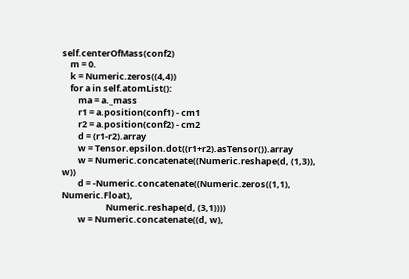self.centerOfMass(conf2)
    m = 0.
    k = Numeric.zeros((4,4))
    for a in self.atomList():
        ma = a._mass
        r1 = a.position(conf1) - cm1
        r2 = a.position(conf2) - cm2
        d = (r1-r2).array
        w = Tensor.epsilon.dot((r1+r2).asTensor()).array
        w = Numeric.concatenate((Numeric.reshape(d, (1,3)), w))
        d = -Numeric.concatenate((Numeric.zeros((1,1), Numeric.Float),
                      Numeric.reshape(d, (3,1))))
        w = Numeric.concatenate((d, w),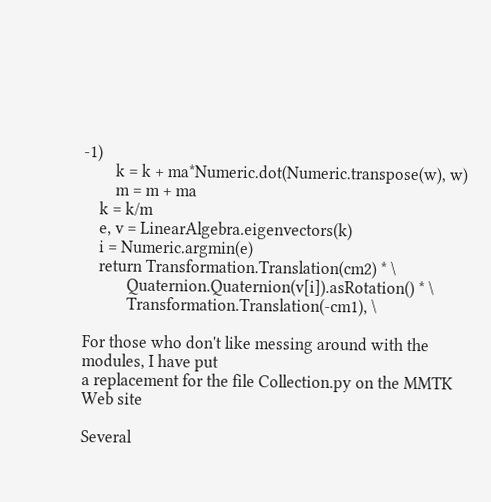-1)
        k = k + ma*Numeric.dot(Numeric.transpose(w), w)
        m = m + ma
    k = k/m
    e, v = LinearAlgebra.eigenvectors(k)
    i = Numeric.argmin(e)
    return Transformation.Translation(cm2) * \
           Quaternion.Quaternion(v[i]).asRotation() * \
           Transformation.Translation(-cm1), \

For those who don't like messing around with the modules, I have put
a replacement for the file Collection.py on the MMTK Web site

Several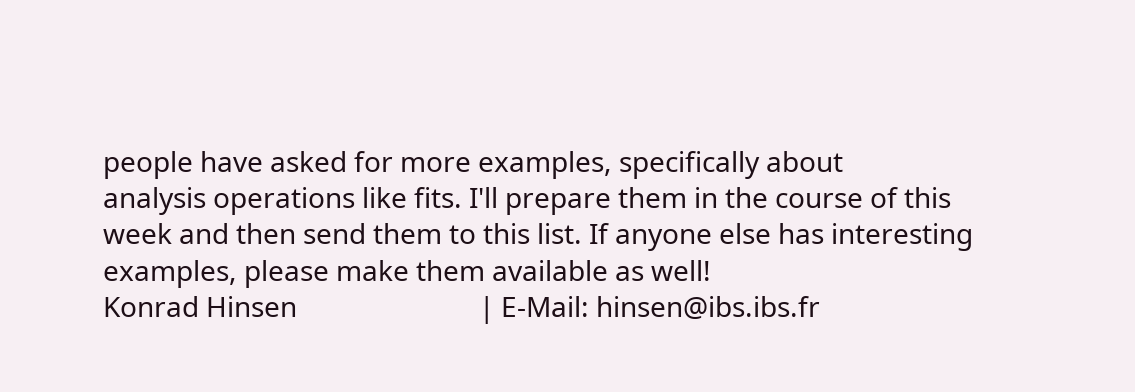people have asked for more examples, specifically about
analysis operations like fits. I'll prepare them in the course of this
week and then send them to this list. If anyone else has interesting
examples, please make them available as well!
Konrad Hinsen                          | E-Mail: hinsen@ibs.ibs.fr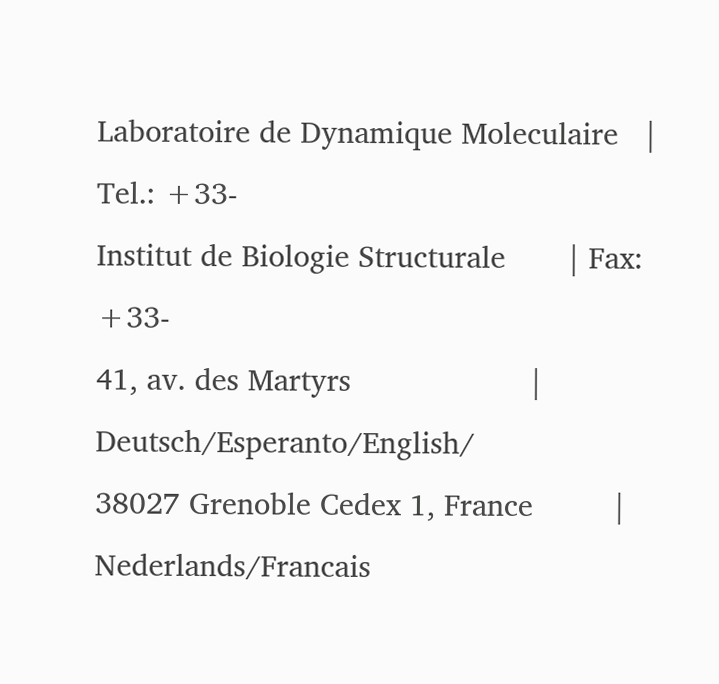Laboratoire de Dynamique Moleculaire   | Tel.: +33-
Institut de Biologie Structurale       | Fax:  +33-
41, av. des Martyrs                    | Deutsch/Esperanto/English/
38027 Grenoble Cedex 1, France         | Nederlands/Francais